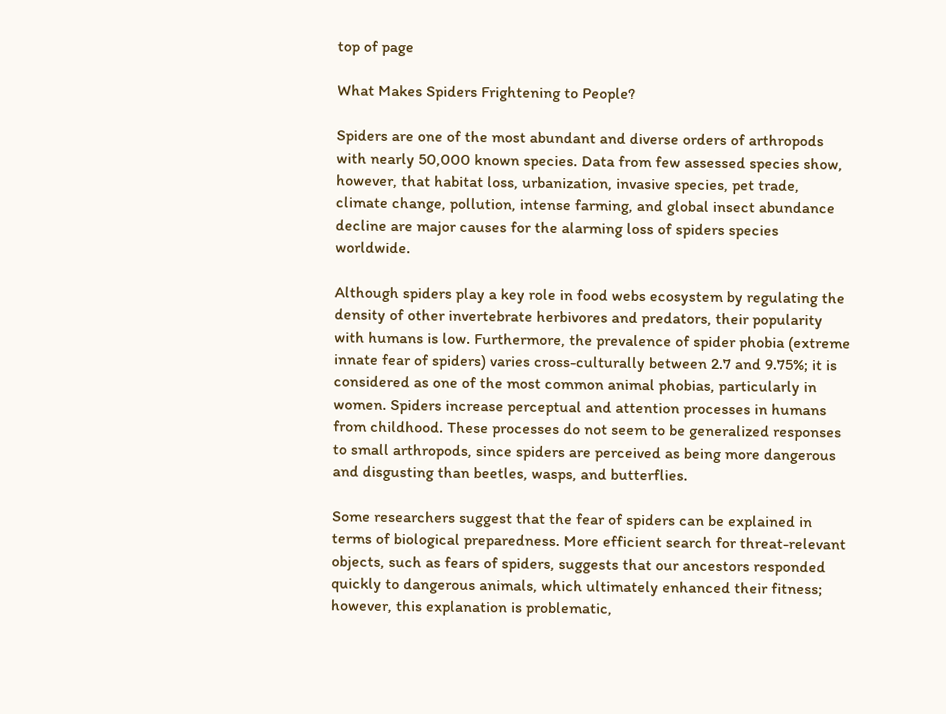top of page

What Makes Spiders Frightening to People?

Spiders are one of the most abundant and diverse orders of arthropods with nearly 50,000 known species. Data from few assessed species show, however, that habitat loss, urbanization, invasive species, pet trade, climate change, pollution, intense farming, and global insect abundance decline are major causes for the alarming loss of spiders species worldwide.

Although spiders play a key role in food webs ecosystem by regulating the density of other invertebrate herbivores and predators, their popularity with humans is low. Furthermore, the prevalence of spider phobia (extreme innate fear of spiders) varies cross-culturally between 2.7 and 9.75%; it is considered as one of the most common animal phobias, particularly in women. Spiders increase perceptual and attention processes in humans from childhood. These processes do not seem to be generalized responses to small arthropods, since spiders are perceived as being more dangerous and disgusting than beetles, wasps, and butterflies.

Some researchers suggest that the fear of spiders can be explained in terms of biological preparedness. More efficient search for threat-relevant objects, such as fears of spiders, suggests that our ancestors responded quickly to dangerous animals, which ultimately enhanced their fitness; however, this explanation is problematic,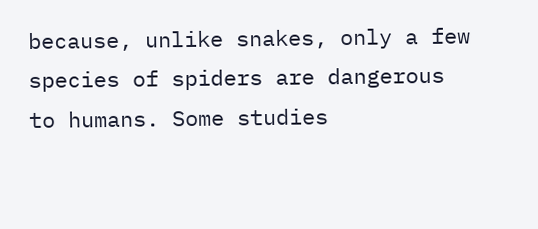because, unlike snakes, only a few species of spiders are dangerous to humans. Some studies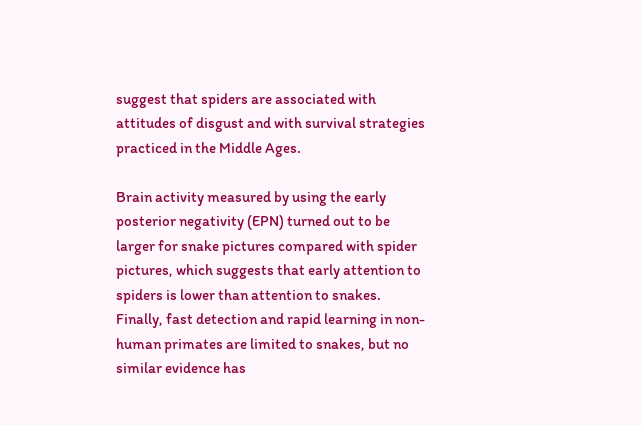suggest that spiders are associated with attitudes of disgust and with survival strategies practiced in the Middle Ages.

Brain activity measured by using the early posterior negativity (EPN) turned out to be larger for snake pictures compared with spider pictures, which suggests that early attention to spiders is lower than attention to snakes. Finally, fast detection and rapid learning in non-human primates are limited to snakes, but no similar evidence has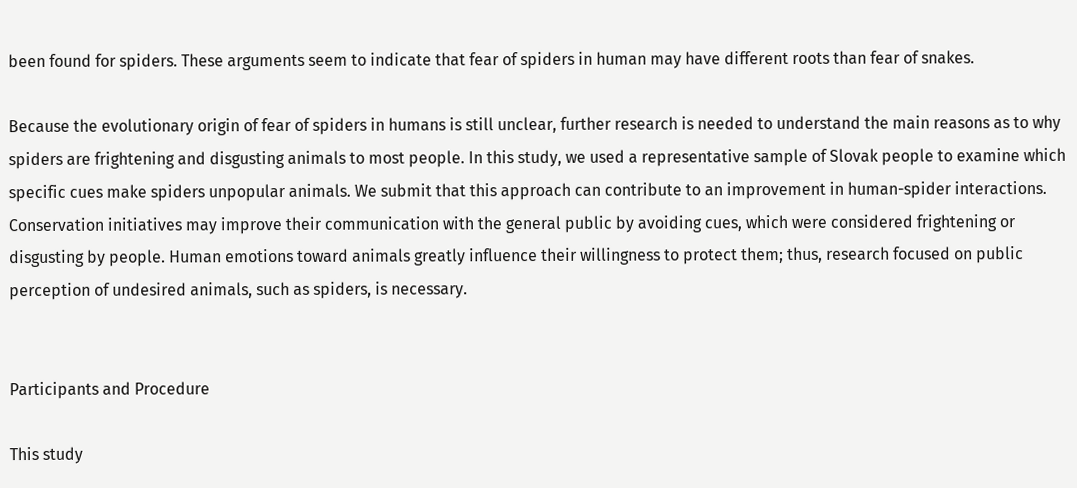been found for spiders. These arguments seem to indicate that fear of spiders in human may have different roots than fear of snakes.

Because the evolutionary origin of fear of spiders in humans is still unclear, further research is needed to understand the main reasons as to why spiders are frightening and disgusting animals to most people. In this study, we used a representative sample of Slovak people to examine which specific cues make spiders unpopular animals. We submit that this approach can contribute to an improvement in human-spider interactions. Conservation initiatives may improve their communication with the general public by avoiding cues, which were considered frightening or disgusting by people. Human emotions toward animals greatly influence their willingness to protect them; thus, research focused on public perception of undesired animals, such as spiders, is necessary.


Participants and Procedure

This study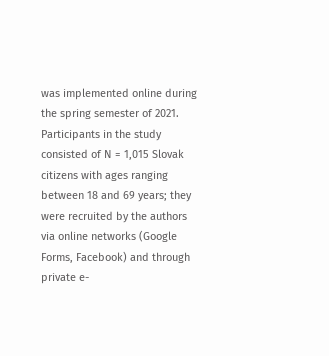was implemented online during the spring semester of 2021. Participants in the study consisted of N = 1,015 Slovak citizens with ages ranging between 18 and 69 years; they were recruited by the authors via online networks (Google Forms, Facebook) and through private e-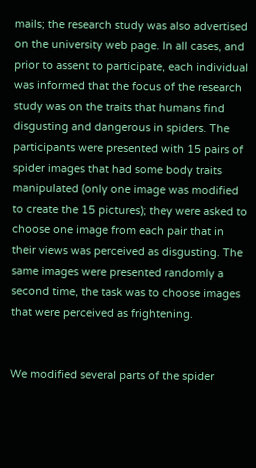mails; the research study was also advertised on the university web page. In all cases, and prior to assent to participate, each individual was informed that the focus of the research study was on the traits that humans find disgusting and dangerous in spiders. The participants were presented with 15 pairs of spider images that had some body traits manipulated (only one image was modified to create the 15 pictures); they were asked to choose one image from each pair that in their views was perceived as disgusting. The same images were presented randomly a second time, the task was to choose images that were perceived as frightening.


We modified several parts of the spider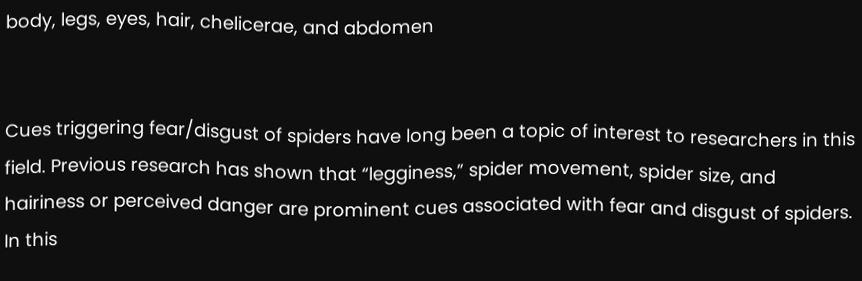body, legs, eyes, hair, chelicerae, and abdomen


Cues triggering fear/disgust of spiders have long been a topic of interest to researchers in this field. Previous research has shown that “legginess,” spider movement, spider size, and hairiness or perceived danger are prominent cues associated with fear and disgust of spiders. In this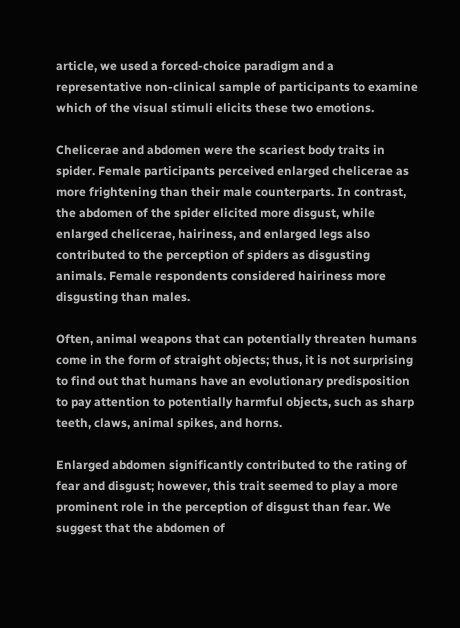article, we used a forced-choice paradigm and a representative non-clinical sample of participants to examine which of the visual stimuli elicits these two emotions.

Chelicerae and abdomen were the scariest body traits in spider. Female participants perceived enlarged chelicerae as more frightening than their male counterparts. In contrast, the abdomen of the spider elicited more disgust, while enlarged chelicerae, hairiness, and enlarged legs also contributed to the perception of spiders as disgusting animals. Female respondents considered hairiness more disgusting than males.

Often, animal weapons that can potentially threaten humans come in the form of straight objects; thus, it is not surprising to find out that humans have an evolutionary predisposition to pay attention to potentially harmful objects, such as sharp teeth, claws, animal spikes, and horns.

Enlarged abdomen significantly contributed to the rating of fear and disgust; however, this trait seemed to play a more prominent role in the perception of disgust than fear. We suggest that the abdomen of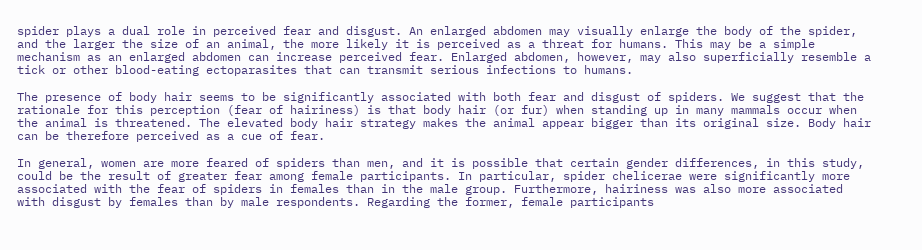spider plays a dual role in perceived fear and disgust. An enlarged abdomen may visually enlarge the body of the spider, and the larger the size of an animal, the more likely it is perceived as a threat for humans. This may be a simple mechanism as an enlarged abdomen can increase perceived fear. Enlarged abdomen, however, may also superficially resemble a tick or other blood-eating ectoparasites that can transmit serious infections to humans.

The presence of body hair seems to be significantly associated with both fear and disgust of spiders. We suggest that the rationale for this perception (fear of hairiness) is that body hair (or fur) when standing up in many mammals occur when the animal is threatened. The elevated body hair strategy makes the animal appear bigger than its original size. Body hair can be therefore perceived as a cue of fear.

In general, women are more feared of spiders than men, and it is possible that certain gender differences, in this study, could be the result of greater fear among female participants. In particular, spider chelicerae were significantly more associated with the fear of spiders in females than in the male group. Furthermore, hairiness was also more associated with disgust by females than by male respondents. Regarding the former, female participants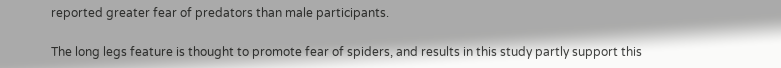reported greater fear of predators than male participants.

The long legs feature is thought to promote fear of spiders, and results in this study partly support this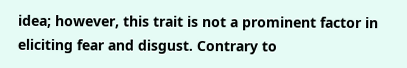idea; however, this trait is not a prominent factor in eliciting fear and disgust. Contrary to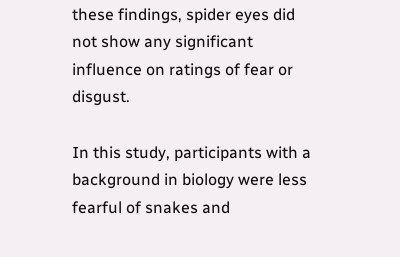these findings, spider eyes did not show any significant influence on ratings of fear or disgust.

In this study, participants with a background in biology were less fearful of snakes and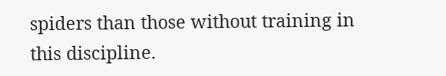spiders than those without training in this discipline.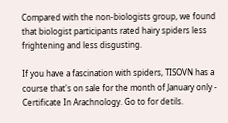Compared with the non-biologists group, we found that biologist participants rated hairy spiders less frightening and less disgusting.

If you have a fascination with spiders, TISOVN has a course that's on sale for the month of January only - Certificate In Arachnology. Go to for detils.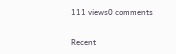111 views0 comments

Recent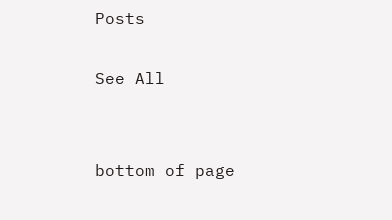Posts

See All


bottom of page